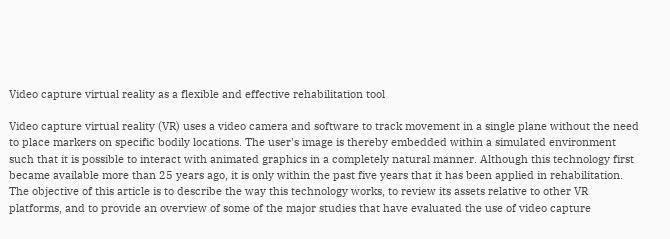Video capture virtual reality as a flexible and effective rehabilitation tool

Video capture virtual reality (VR) uses a video camera and software to track movement in a single plane without the need to place markers on specific bodily locations. The user's image is thereby embedded within a simulated environment such that it is possible to interact with animated graphics in a completely natural manner. Although this technology first became available more than 25 years ago, it is only within the past five years that it has been applied in rehabilitation. The objective of this article is to describe the way this technology works, to review its assets relative to other VR platforms, and to provide an overview of some of the major studies that have evaluated the use of video capture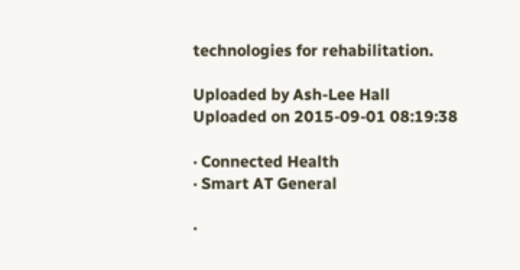technologies for rehabilitation.

Uploaded by Ash-Lee Hall
Uploaded on 2015-09-01 08:19:38

· Connected Health
· Smart AT General

·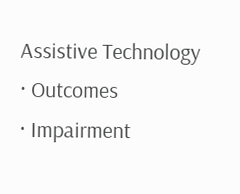Assistive Technology
· Outcomes
· Impairment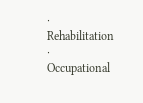· Rehabilitation
· Occupational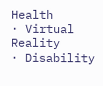Health
· Virtual Reality
· Disability